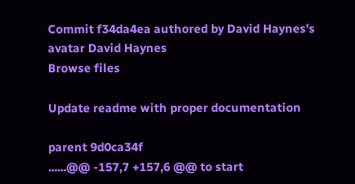Commit f34da4ea authored by David Haynes's avatar David Haynes
Browse files

Update readme with proper documentation

parent 9d0ca34f
......@@ -157,7 +157,6 @@ to start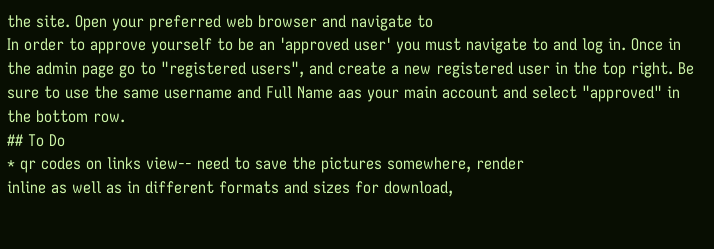the site. Open your preferred web browser and navigate to
In order to approve yourself to be an 'approved user' you must navigate to and log in. Once in the admin page go to "registered users", and create a new registered user in the top right. Be sure to use the same username and Full Name aas your main account and select "approved" in the bottom row.
## To Do
* qr codes on links view-- need to save the pictures somewhere, render
inline as well as in different formats and sizes for download,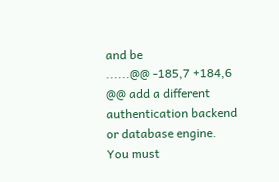and be
......@@ -185,7 +184,6 @@ add a different authentication backend or database engine.
You must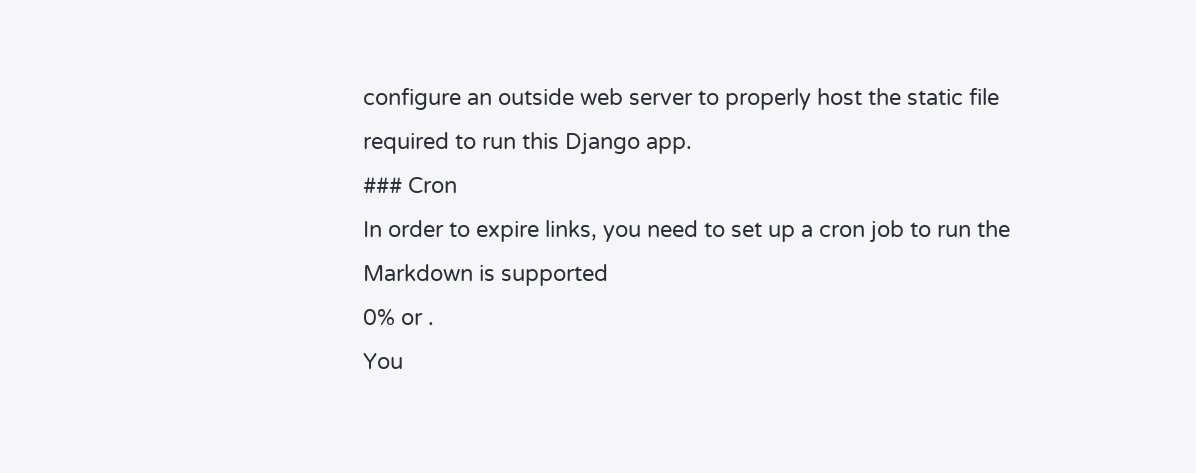configure an outside web server to properly host the static file
required to run this Django app.
### Cron
In order to expire links, you need to set up a cron job to run the
Markdown is supported
0% or .
You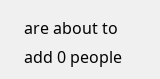are about to add 0 people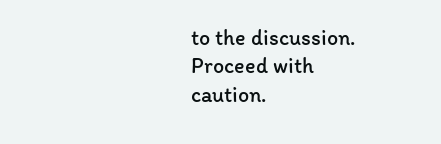to the discussion. Proceed with caution.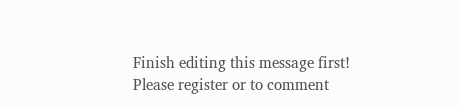Finish editing this message first!
Please register or to comment